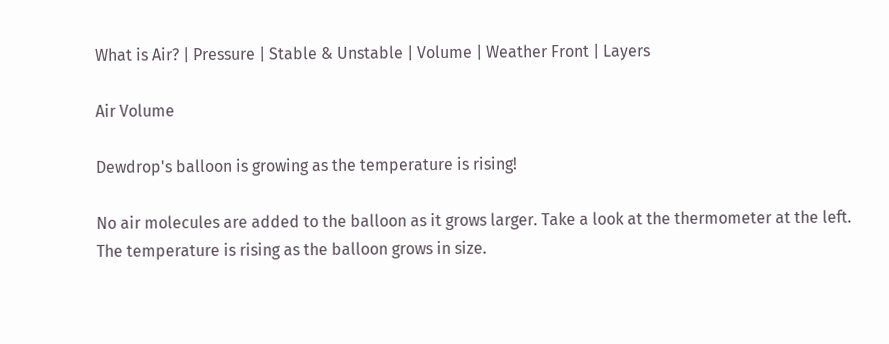What is Air? | Pressure | Stable & Unstable | Volume | Weather Front | Layers

Air Volume

Dewdrop's balloon is growing as the temperature is rising!

No air molecules are added to the balloon as it grows larger. Take a look at the thermometer at the left. The temperature is rising as the balloon grows in size.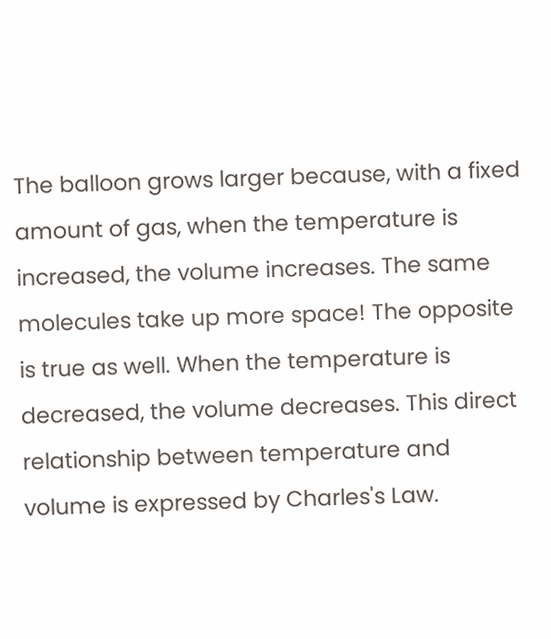The balloon grows larger because, with a fixed amount of gas, when the temperature is increased, the volume increases. The same molecules take up more space! The opposite is true as well. When the temperature is decreased, the volume decreases. This direct relationship between temperature and volume is expressed by Charles's Law.